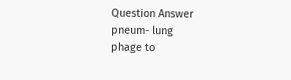Question Answer
pneum- lung
phage to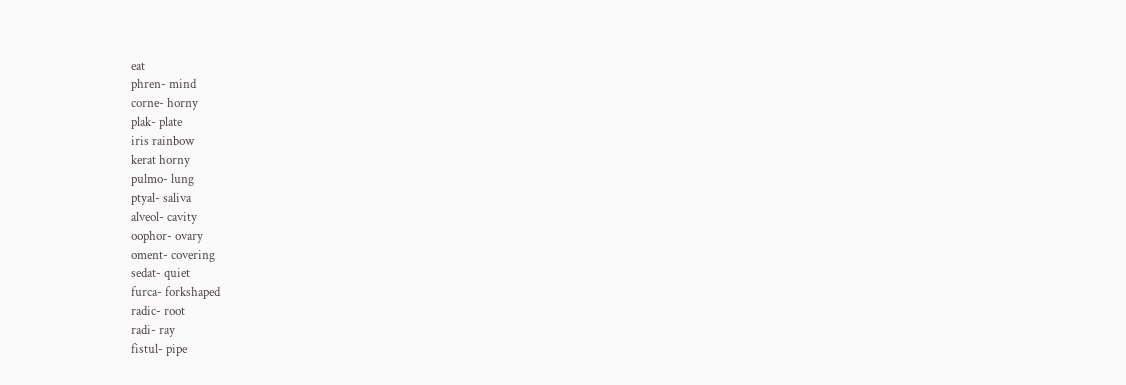eat
phren- mind
corne- horny
plak- plate
iris rainbow
kerat horny
pulmo- lung
ptyal- saliva
alveol- cavity
oophor- ovary
oment- covering
sedat- quiet
furca- forkshaped
radic- root
radi- ray
fistul- pipe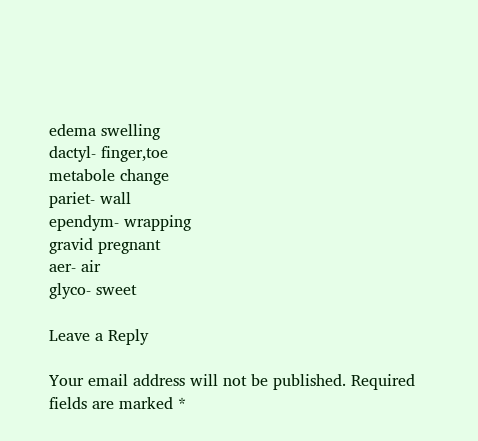edema swelling
dactyl- finger,toe
metabole change
pariet- wall
ependym- wrapping
gravid pregnant
aer- air
glyco- sweet

Leave a Reply

Your email address will not be published. Required fields are marked *